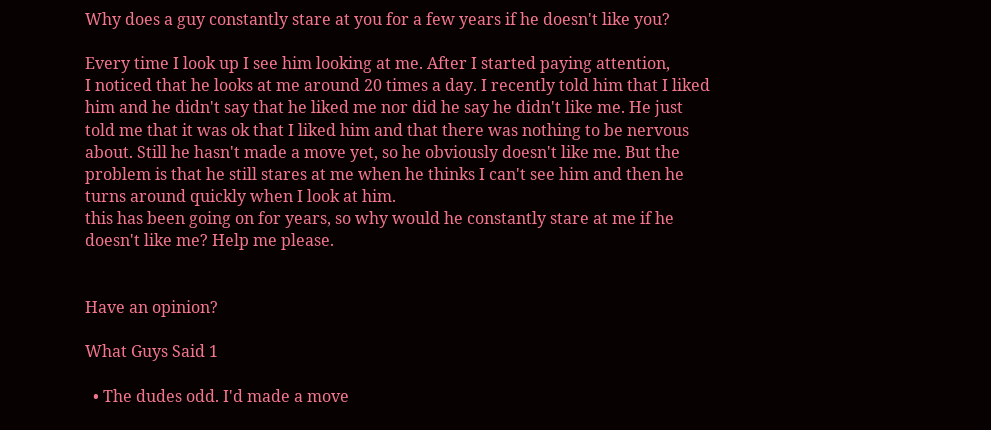Why does a guy constantly stare at you for a few years if he doesn't like you?

Every time I look up I see him looking at me. After I started paying attention,
I noticed that he looks at me around 20 times a day. I recently told him that I liked him and he didn't say that he liked me nor did he say he didn't like me. He just told me that it was ok that I liked him and that there was nothing to be nervous about. Still he hasn't made a move yet, so he obviously doesn't like me. But the problem is that he still stares at me when he thinks I can't see him and then he turns around quickly when I look at him.
this has been going on for years, so why would he constantly stare at me if he doesn't like me? Help me please.


Have an opinion?

What Guys Said 1

  • The dudes odd. I'd made a move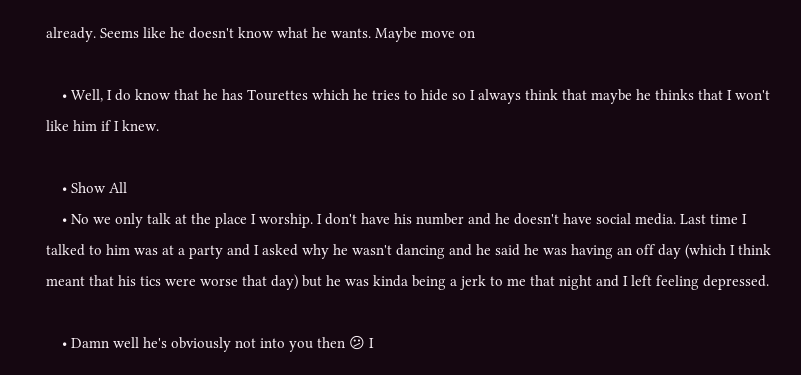already. Seems like he doesn't know what he wants. Maybe move on

    • Well, I do know that he has Tourettes which he tries to hide so I always think that maybe he thinks that I won't like him if I knew.

    • Show All
    • No we only talk at the place I worship. I don't have his number and he doesn't have social media. Last time I talked to him was at a party and I asked why he wasn't dancing and he said he was having an off day (which I think meant that his tics were worse that day) but he was kinda being a jerk to me that night and I left feeling depressed.

    • Damn well he's obviously not into you then 😕 I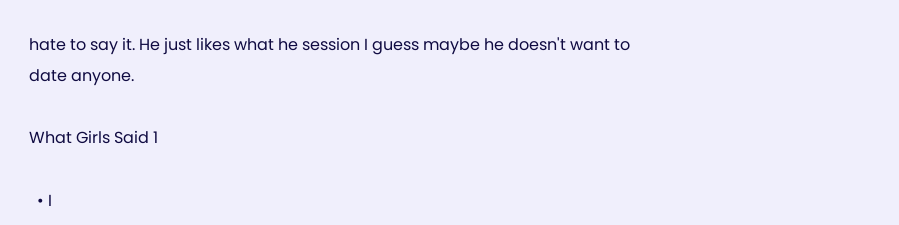hate to say it. He just likes what he session I guess maybe he doesn't want to date anyone.

What Girls Said 1

  • I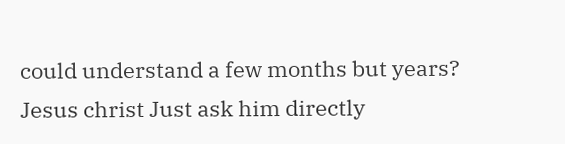could understand a few months but years? Jesus christ Just ask him directly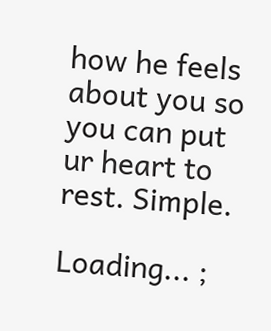how he feels about you so you can put ur heart to rest. Simple.

Loading... ;